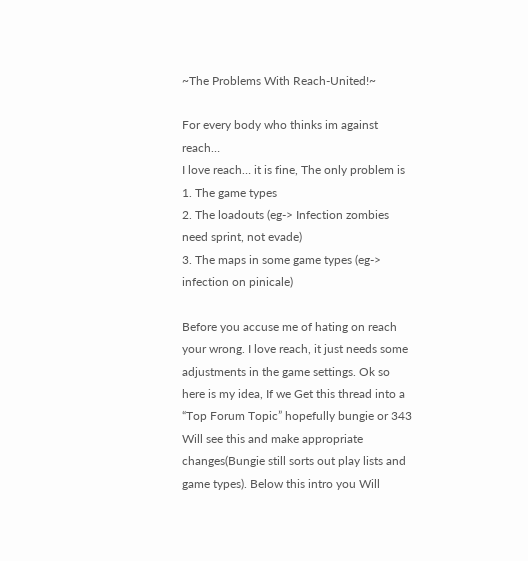~The Problems With Reach-United!~

For every body who thinks im against reach…
I love reach… it is fine, The only problem is
1. The game types
2. The loadouts (eg-> Infection zombies need sprint, not evade)
3. The maps in some game types (eg-> infection on pinicale)

Before you accuse me of hating on reach your wrong. I love reach, it just needs some adjustments in the game settings. Ok so here is my idea, If we Get this thread into a “Top Forum Topic” hopefully bungie or 343 Will see this and make appropriate changes(Bungie still sorts out play lists and game types). Below this intro you Will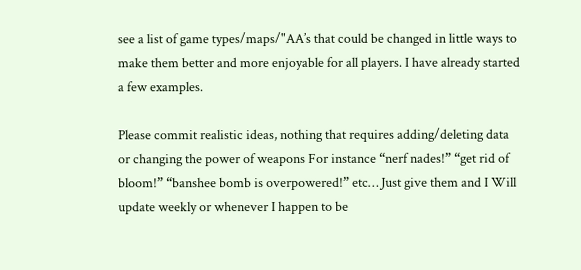see a list of game types/maps/"AA’s that could be changed in little ways to make them better and more enjoyable for all players. I have already started a few examples.

Please commit realistic ideas, nothing that requires adding/deleting data or changing the power of weapons For instance “nerf nades!” “get rid of bloom!” “banshee bomb is overpowered!” etc… Just give them and I Will update weekly or whenever I happen to be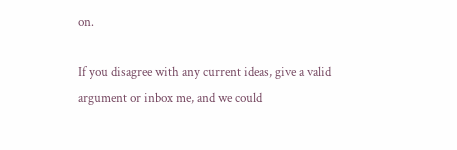on.

If you disagree with any current ideas, give a valid argument or inbox me, and we could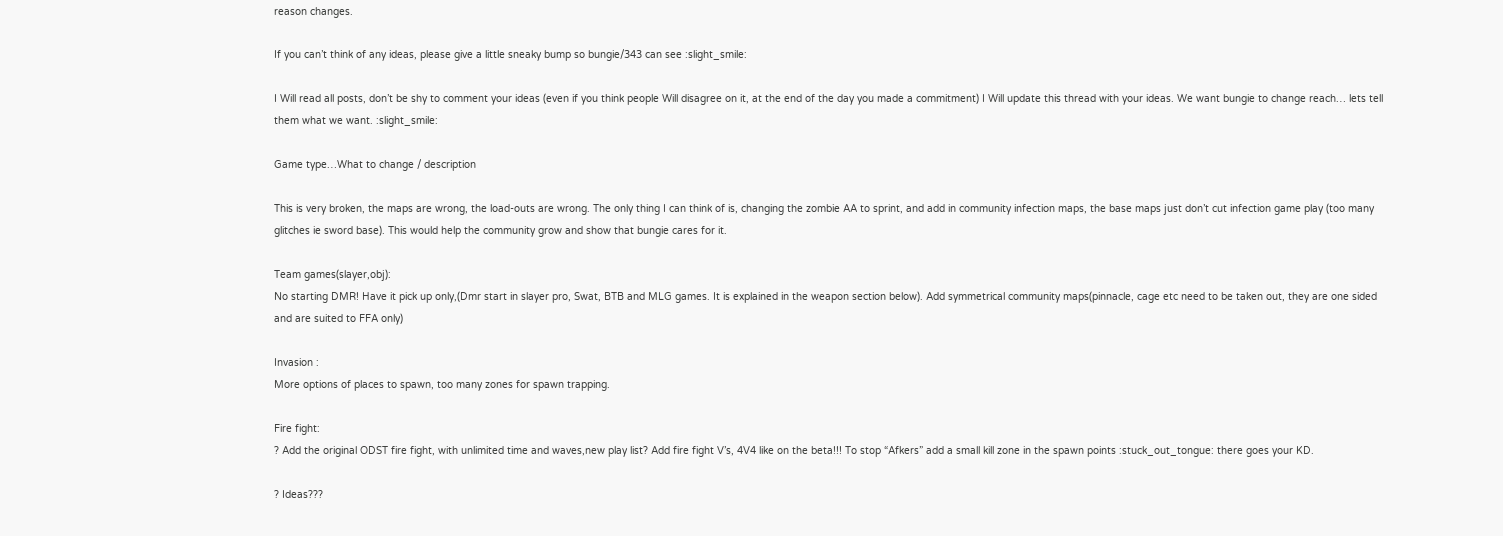reason changes.

If you can’t think of any ideas, please give a little sneaky bump so bungie/343 can see :slight_smile:

I Will read all posts, don’t be shy to comment your ideas (even if you think people Will disagree on it, at the end of the day you made a commitment) I Will update this thread with your ideas. We want bungie to change reach… lets tell them what we want. :slight_smile:

Game type…What to change / description

This is very broken, the maps are wrong, the load-outs are wrong. The only thing I can think of is, changing the zombie AA to sprint, and add in community infection maps, the base maps just don’t cut infection game play (too many glitches ie sword base). This would help the community grow and show that bungie cares for it.

Team games(slayer,obj):
No starting DMR! Have it pick up only,(Dmr start in slayer pro, Swat, BTB and MLG games. It is explained in the weapon section below). Add symmetrical community maps(pinnacle, cage etc need to be taken out, they are one sided and are suited to FFA only)

Invasion :
More options of places to spawn, too many zones for spawn trapping.

Fire fight:
? Add the original ODST fire fight, with unlimited time and waves,new play list? Add fire fight V’s, 4V4 like on the beta!!! To stop “Afkers” add a small kill zone in the spawn points :stuck_out_tongue: there goes your KD.

? Ideas???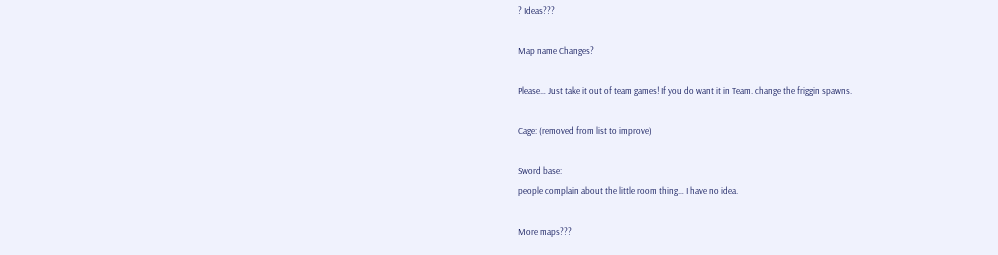? Ideas???

Map name Changes?

Please… Just take it out of team games! If you do want it in Team. change the friggin spawns.

Cage: (removed from list to improve)

Sword base:
people complain about the little room thing… I have no idea.

More maps???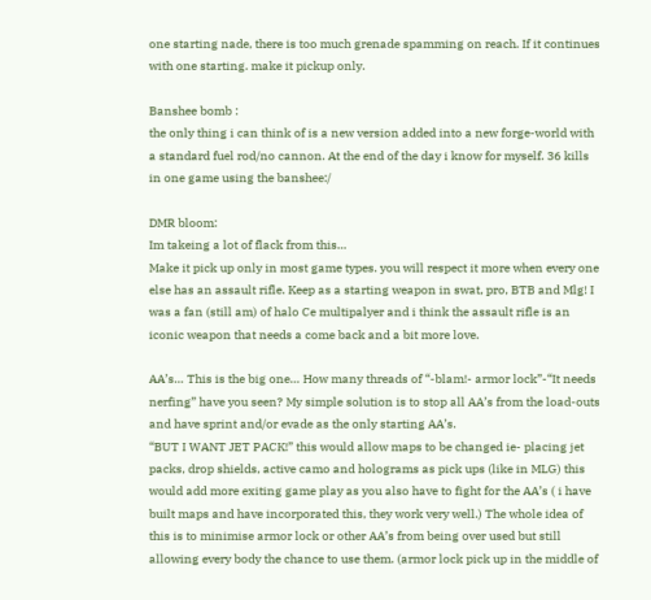one starting nade, there is too much grenade spamming on reach. If it continues with one starting. make it pickup only.

Banshee bomb :
the only thing i can think of is a new version added into a new forge-world with a standard fuel rod/no cannon. At the end of the day i know for myself. 36 kills in one game using the banshee:/

DMR bloom:
Im takeing a lot of flack from this…
Make it pick up only in most game types. you will respect it more when every one else has an assault rifle. Keep as a starting weapon in swat, pro, BTB and Mlg! I was a fan (still am) of halo Ce multipalyer and i think the assault rifle is an iconic weapon that needs a come back and a bit more love.

AA’s… This is the big one… How many threads of “-blam!- armor lock”-“It needs nerfing” have you seen? My simple solution is to stop all AA’s from the load-outs and have sprint and/or evade as the only starting AA’s.
“BUT I WANT JET PACK!” this would allow maps to be changed ie- placing jet packs, drop shields, active camo and holograms as pick ups (like in MLG) this would add more exiting game play as you also have to fight for the AA’s ( i have built maps and have incorporated this, they work very well.) The whole idea of this is to minimise armor lock or other AA’s from being over used but still allowing every body the chance to use them. (armor lock pick up in the middle of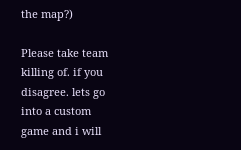the map?)

Please take team killing of. if you disagree. lets go into a custom game and i will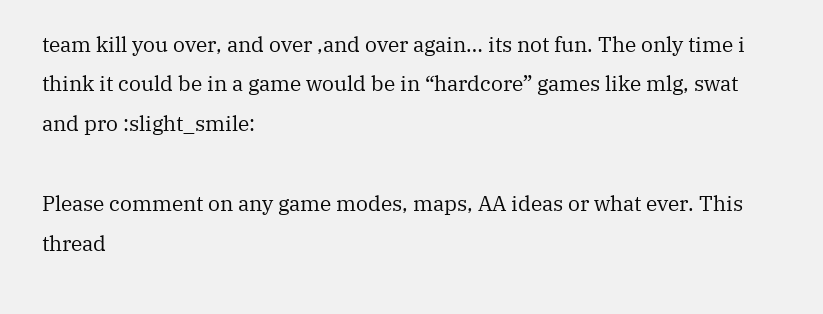team kill you over, and over ,and over again… its not fun. The only time i think it could be in a game would be in “hardcore” games like mlg, swat and pro :slight_smile:

Please comment on any game modes, maps, AA ideas or what ever. This thread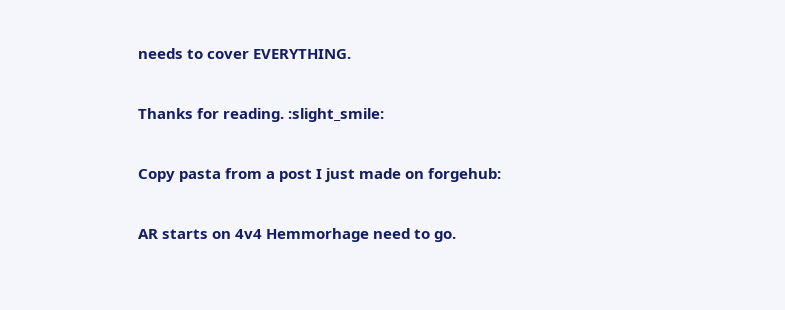needs to cover EVERYTHING.

Thanks for reading. :slight_smile:

Copy pasta from a post I just made on forgehub:

AR starts on 4v4 Hemmorhage need to go.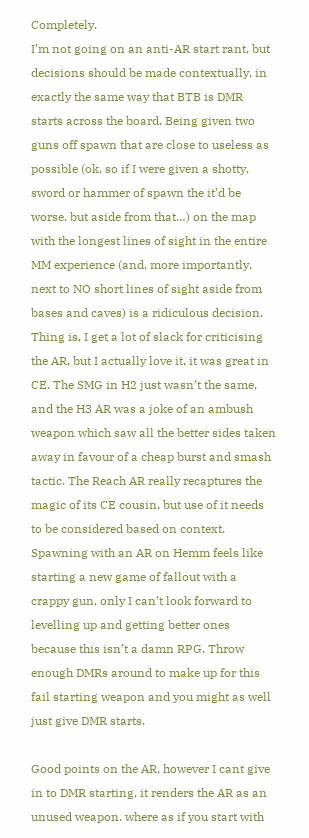Completely.
I’m not going on an anti-AR start rant, but decisions should be made contextually, in exactly the same way that BTB is DMR starts across the board. Being given two guns off spawn that are close to useless as possible (ok, so if I were given a shotty, sword or hammer of spawn the it’d be worse, but aside from that…) on the map with the longest lines of sight in the entire MM experience (and, more importantly, next to NO short lines of sight aside from bases and caves) is a ridiculous decision. Thing is, I get a lot of slack for criticising the AR, but I actually love it, it was great in CE. The SMG in H2 just wasn’t the same, and the H3 AR was a joke of an ambush weapon which saw all the better sides taken away in favour of a cheap burst and smash tactic. The Reach AR really recaptures the magic of its CE cousin, but use of it needs to be considered based on context. Spawning with an AR on Hemm feels like starting a new game of fallout with a crappy gun, only I can’t look forward to levelling up and getting better ones because this isn’t a damn RPG. Throw enough DMRs around to make up for this fail starting weapon and you might as well just give DMR starts.

Good points on the AR, however I cant give in to DMR starting, it renders the AR as an unused weapon. where as if you start with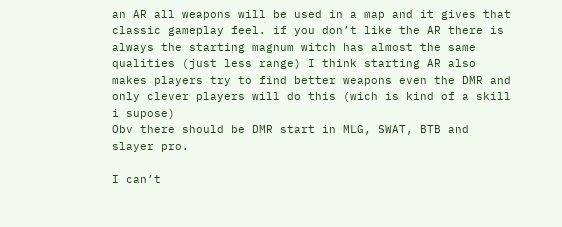an AR all weapons will be used in a map and it gives that classic gameplay feel. if you don’t like the AR there is always the starting magnum witch has almost the same qualities (just less range) I think starting AR also makes players try to find better weapons even the DMR and only clever players will do this (wich is kind of a skill i supose)
Obv there should be DMR start in MLG, SWAT, BTB and slayer pro.

I can’t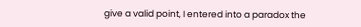give a valid point, I entered into a paradox the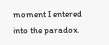moment I entered into the paradox.